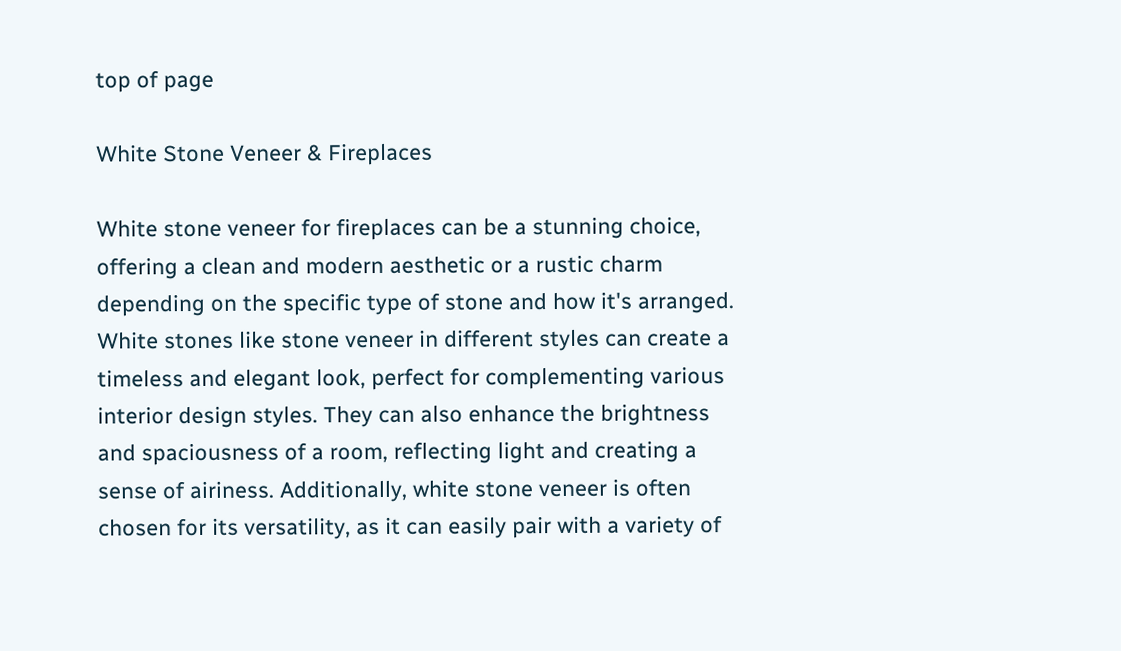top of page

White Stone Veneer & Fireplaces

White stone veneer for fireplaces can be a stunning choice, offering a clean and modern aesthetic or a rustic charm depending on the specific type of stone and how it's arranged. White stones like stone veneer in different styles can create a timeless and elegant look, perfect for complementing various interior design styles. They can also enhance the brightness and spaciousness of a room, reflecting light and creating a sense of airiness. Additionally, white stone veneer is often chosen for its versatility, as it can easily pair with a variety of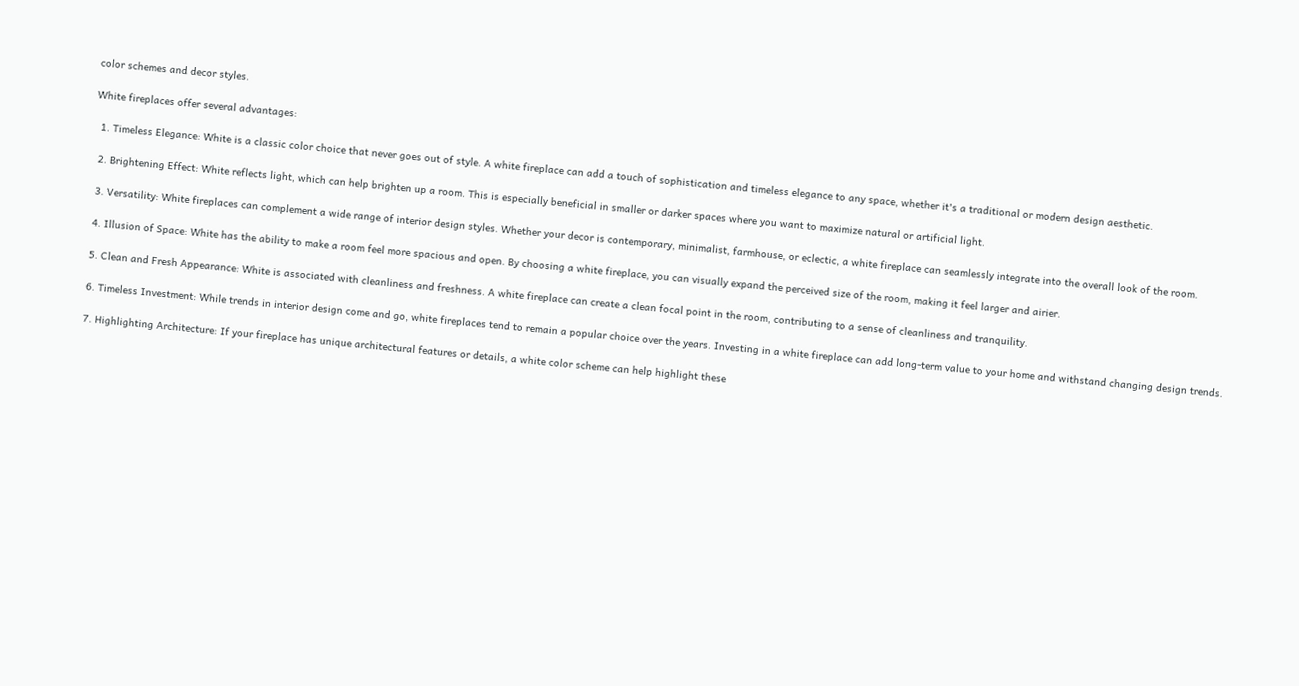color schemes and decor styles.

White fireplaces offer several advantages:

  1. Timeless Elegance: White is a classic color choice that never goes out of style. A white fireplace can add a touch of sophistication and timeless elegance to any space, whether it's a traditional or modern design aesthetic.

  2. Brightening Effect: White reflects light, which can help brighten up a room. This is especially beneficial in smaller or darker spaces where you want to maximize natural or artificial light.

  3. Versatility: White fireplaces can complement a wide range of interior design styles. Whether your decor is contemporary, minimalist, farmhouse, or eclectic, a white fireplace can seamlessly integrate into the overall look of the room.

  4. Illusion of Space: White has the ability to make a room feel more spacious and open. By choosing a white fireplace, you can visually expand the perceived size of the room, making it feel larger and airier.

  5. Clean and Fresh Appearance: White is associated with cleanliness and freshness. A white fireplace can create a clean focal point in the room, contributing to a sense of cleanliness and tranquility.

  6. Timeless Investment: While trends in interior design come and go, white fireplaces tend to remain a popular choice over the years. Investing in a white fireplace can add long-term value to your home and withstand changing design trends.

  7. Highlighting Architecture: If your fireplace has unique architectural features or details, a white color scheme can help highlight these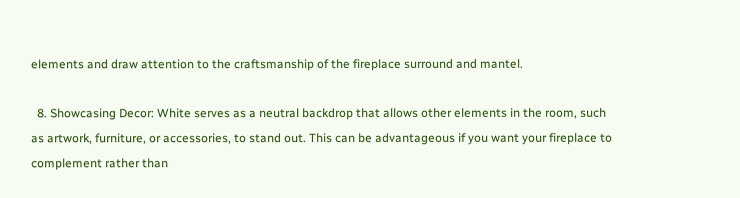elements and draw attention to the craftsmanship of the fireplace surround and mantel.

  8. Showcasing Decor: White serves as a neutral backdrop that allows other elements in the room, such as artwork, furniture, or accessories, to stand out. This can be advantageous if you want your fireplace to complement rather than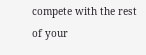compete with the rest of your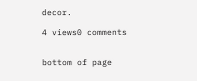decor.

4 views0 comments


bottom of page